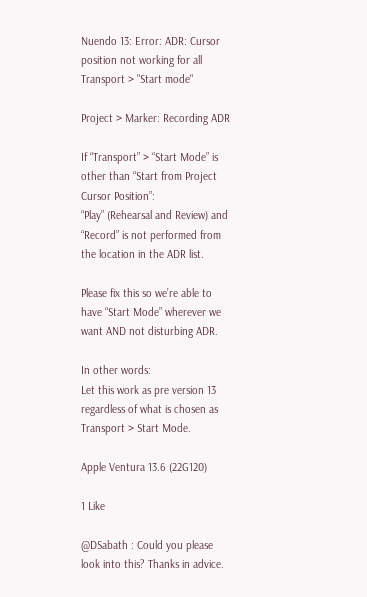Nuendo 13: Error: ADR: Cursor position not working for all Transport > "Start mode"

Project > Marker: Recording ADR

If “Transport” > “Start Mode” is other than “Start from Project Cursor Position”:
“Play” (Rehearsal and Review) and “Record” is not performed from the location in the ADR list.

Please fix this so we’re able to have “Start Mode” wherever we want AND not disturbing ADR.

In other words:
Let this work as pre version 13 regardless of what is chosen as Transport > Start Mode.

Apple Ventura 13.6 (22G120)

1 Like

@DSabath : Could you please look into this? Thanks in advice.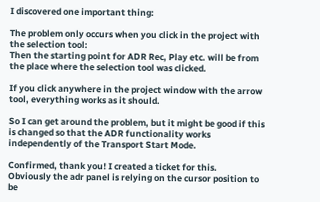I discovered one important thing:

The problem only occurs when you click in the project with the selection tool:
Then the starting point for ADR Rec, Play etc. will be from the place where the selection tool was clicked.

If you click anywhere in the project window with the arrow tool, everything works as it should.

So I can get around the problem, but it might be good if this is changed so that the ADR functionality works independently of the Transport Start Mode.

Confirmed, thank you! I created a ticket for this.
Obviously the adr panel is relying on the cursor position to be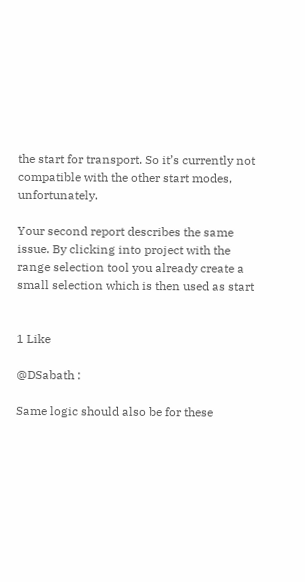the start for transport. So it’s currently not compatible with the other start modes, unfortunately.

Your second report describes the same issue. By clicking into project with the range selection tool you already create a small selection which is then used as start


1 Like

@DSabath :

Same logic should also be for these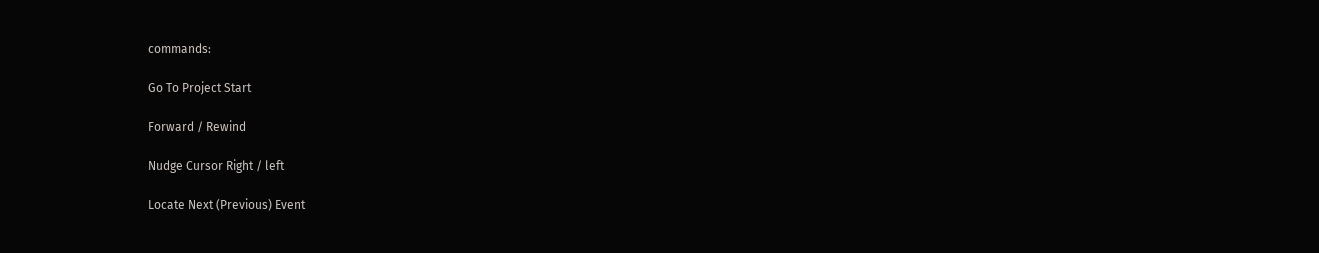commands:

Go To Project Start

Forward / Rewind

Nudge Cursor Right / left

Locate Next (Previous) Event